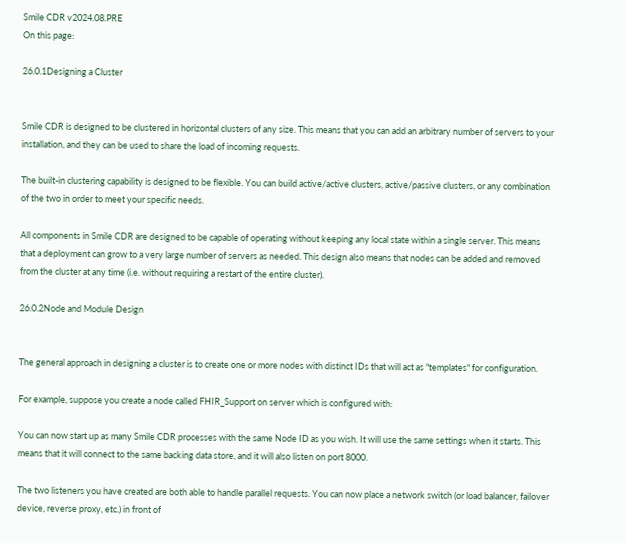Smile CDR v2024.08.PRE
On this page:

26.0.1Designing a Cluster


Smile CDR is designed to be clustered in horizontal clusters of any size. This means that you can add an arbitrary number of servers to your installation, and they can be used to share the load of incoming requests.

The built-in clustering capability is designed to be flexible. You can build active/active clusters, active/passive clusters, or any combination of the two in order to meet your specific needs.

All components in Smile CDR are designed to be capable of operating without keeping any local state within a single server. This means that a deployment can grow to a very large number of servers as needed. This design also means that nodes can be added and removed from the cluster at any time (i.e. without requiring a restart of the entire cluster).

26.0.2Node and Module Design


The general approach in designing a cluster is to create one or more nodes with distinct IDs that will act as "templates" for configuration.

For example, suppose you create a node called FHIR_Support on server which is configured with:

You can now start up as many Smile CDR processes with the same Node ID as you wish. It will use the same settings when it starts. This means that it will connect to the same backing data store, and it will also listen on port 8000.

The two listeners you have created are both able to handle parallel requests. You can now place a network switch (or load balancer, failover device, reverse proxy, etc.) in front of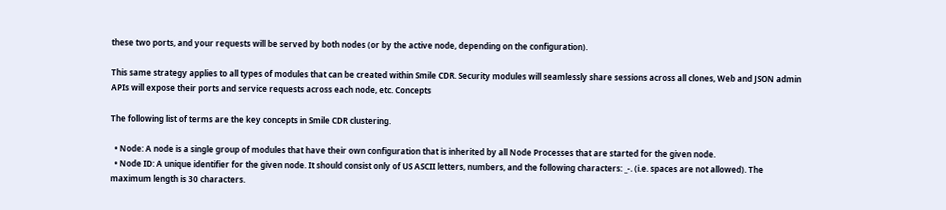these two ports, and your requests will be served by both nodes (or by the active node, depending on the configuration).

This same strategy applies to all types of modules that can be created within Smile CDR. Security modules will seamlessly share sessions across all clones, Web and JSON admin APIs will expose their ports and service requests across each node, etc. Concepts

The following list of terms are the key concepts in Smile CDR clustering.

  • Node: A node is a single group of modules that have their own configuration that is inherited by all Node Processes that are started for the given node.
  • Node ID: A unique identifier for the given node. It should consist only of US ASCII letters, numbers, and the following characters: _-. (i.e. spaces are not allowed). The maximum length is 30 characters.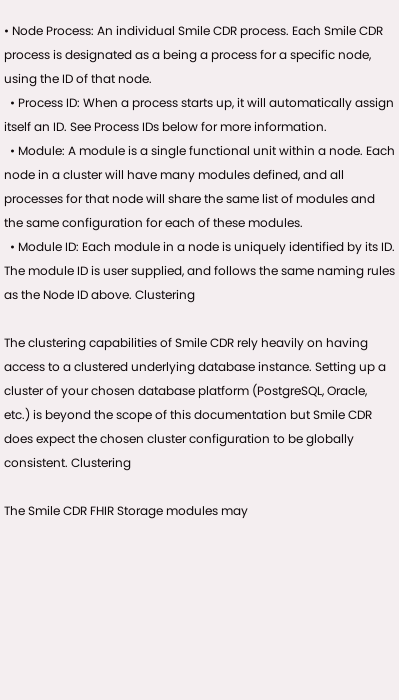• Node Process: An individual Smile CDR process. Each Smile CDR process is designated as a being a process for a specific node, using the ID of that node.
  • Process ID: When a process starts up, it will automatically assign itself an ID. See Process IDs below for more information.
  • Module: A module is a single functional unit within a node. Each node in a cluster will have many modules defined, and all processes for that node will share the same list of modules and the same configuration for each of these modules.
  • Module ID: Each module in a node is uniquely identified by its ID. The module ID is user supplied, and follows the same naming rules as the Node ID above. Clustering

The clustering capabilities of Smile CDR rely heavily on having access to a clustered underlying database instance. Setting up a cluster of your chosen database platform (PostgreSQL, Oracle, etc.) is beyond the scope of this documentation but Smile CDR does expect the chosen cluster configuration to be globally consistent. Clustering

The Smile CDR FHIR Storage modules may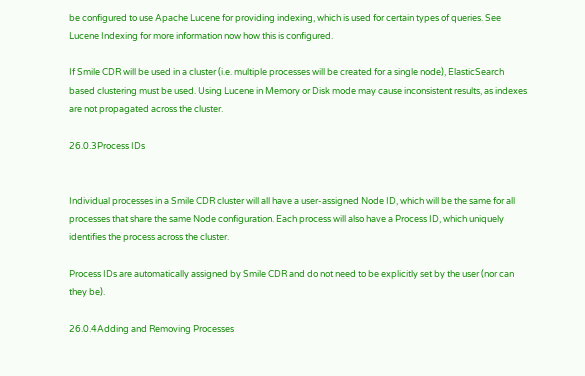be configured to use Apache Lucene for providing indexing, which is used for certain types of queries. See Lucene Indexing for more information now how this is configured.

If Smile CDR will be used in a cluster (i.e. multiple processes will be created for a single node), ElasticSearch based clustering must be used. Using Lucene in Memory or Disk mode may cause inconsistent results, as indexes are not propagated across the cluster.

26.0.3Process IDs


Individual processes in a Smile CDR cluster will all have a user-assigned Node ID, which will be the same for all processes that share the same Node configuration. Each process will also have a Process ID, which uniquely identifies the process across the cluster.

Process IDs are automatically assigned by Smile CDR and do not need to be explicitly set by the user (nor can they be).

26.0.4Adding and Removing Processes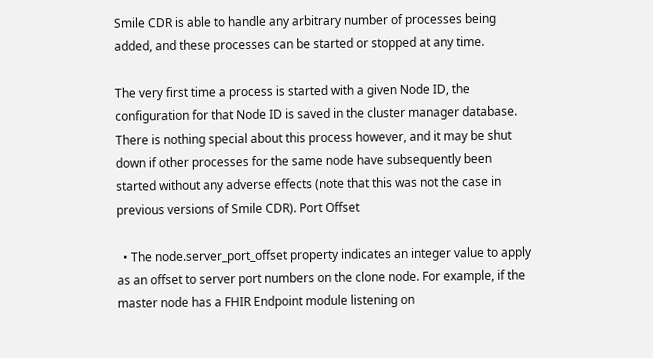Smile CDR is able to handle any arbitrary number of processes being added, and these processes can be started or stopped at any time.

The very first time a process is started with a given Node ID, the configuration for that Node ID is saved in the cluster manager database. There is nothing special about this process however, and it may be shut down if other processes for the same node have subsequently been started without any adverse effects (note that this was not the case in previous versions of Smile CDR). Port Offset

  • The node.server_port_offset property indicates an integer value to apply as an offset to server port numbers on the clone node. For example, if the master node has a FHIR Endpoint module listening on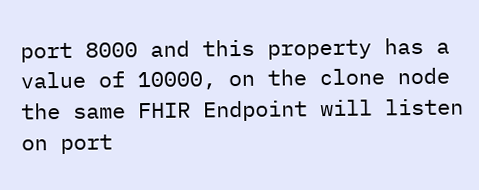port 8000 and this property has a value of 10000, on the clone node the same FHIR Endpoint will listen on port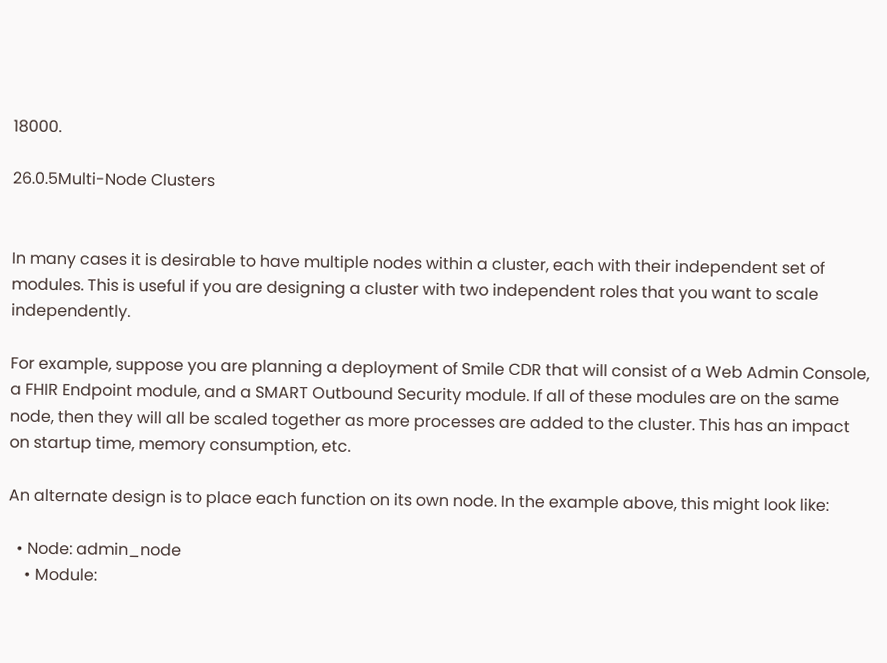18000.

26.0.5Multi-Node Clusters


In many cases it is desirable to have multiple nodes within a cluster, each with their independent set of modules. This is useful if you are designing a cluster with two independent roles that you want to scale independently.

For example, suppose you are planning a deployment of Smile CDR that will consist of a Web Admin Console, a FHIR Endpoint module, and a SMART Outbound Security module. If all of these modules are on the same node, then they will all be scaled together as more processes are added to the cluster. This has an impact on startup time, memory consumption, etc.

An alternate design is to place each function on its own node. In the example above, this might look like:

  • Node: admin_node
    • Module: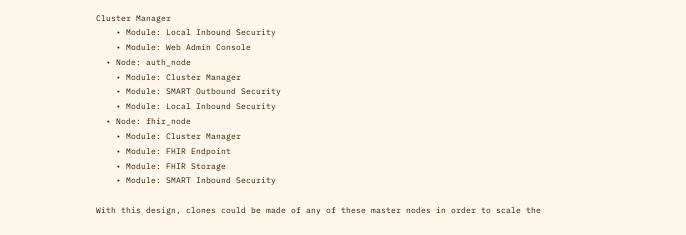Cluster Manager
    • Module: Local Inbound Security
    • Module: Web Admin Console
  • Node: auth_node
    • Module: Cluster Manager
    • Module: SMART Outbound Security
    • Module: Local Inbound Security
  • Node: fhir_node
    • Module: Cluster Manager
    • Module: FHIR Endpoint
    • Module: FHIR Storage
    • Module: SMART Inbound Security

With this design, clones could be made of any of these master nodes in order to scale the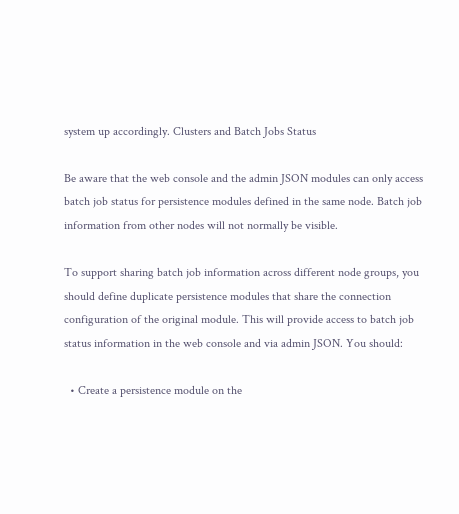system up accordingly. Clusters and Batch Jobs Status

Be aware that the web console and the admin JSON modules can only access batch job status for persistence modules defined in the same node. Batch job information from other nodes will not normally be visible.

To support sharing batch job information across different node groups, you should define duplicate persistence modules that share the connection configuration of the original module. This will provide access to batch job status information in the web console and via admin JSON. You should:

  • Create a persistence module on the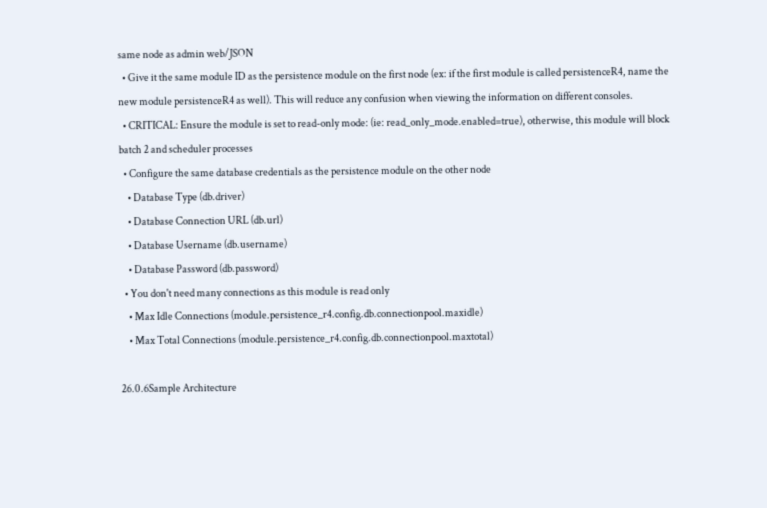same node as admin web/JSON
  • Give it the same module ID as the persistence module on the first node (ex: if the first module is called persistenceR4, name the new module persistenceR4 as well). This will reduce any confusion when viewing the information on different consoles.
  • CRITICAL: Ensure the module is set to read-only mode: (ie: read_only_mode.enabled=true), otherwise, this module will block batch 2 and scheduler processes
  • Configure the same database credentials as the persistence module on the other node
    • Database Type (db.driver)
    • Database Connection URL (db.url)
    • Database Username (db.username)
    • Database Password (db.password)
  • You don't need many connections as this module is read only
    • Max Idle Connections (module.persistence_r4.config.db.connectionpool.maxidle)
    • Max Total Connections (module.persistence_r4.config.db.connectionpool.maxtotal)

26.0.6Sample Architecture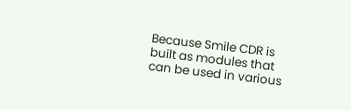Because Smile CDR is built as modules that can be used in various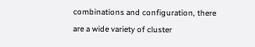combinations and configuration, there are a wide variety of cluster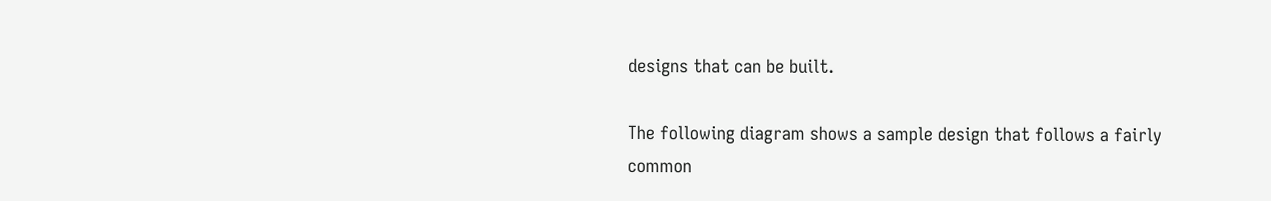designs that can be built.

The following diagram shows a sample design that follows a fairly common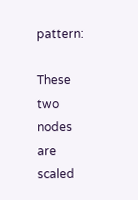pattern:

These two nodes are scaled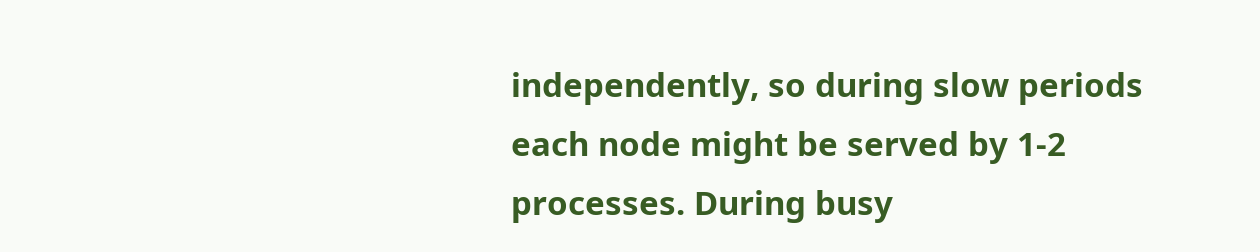independently, so during slow periods each node might be served by 1-2 processes. During busy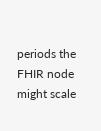periods the FHIR node might scale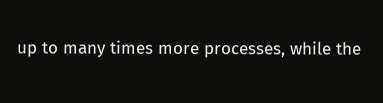up to many times more processes, while the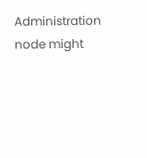Administration node might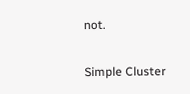not.

Simple Cluster